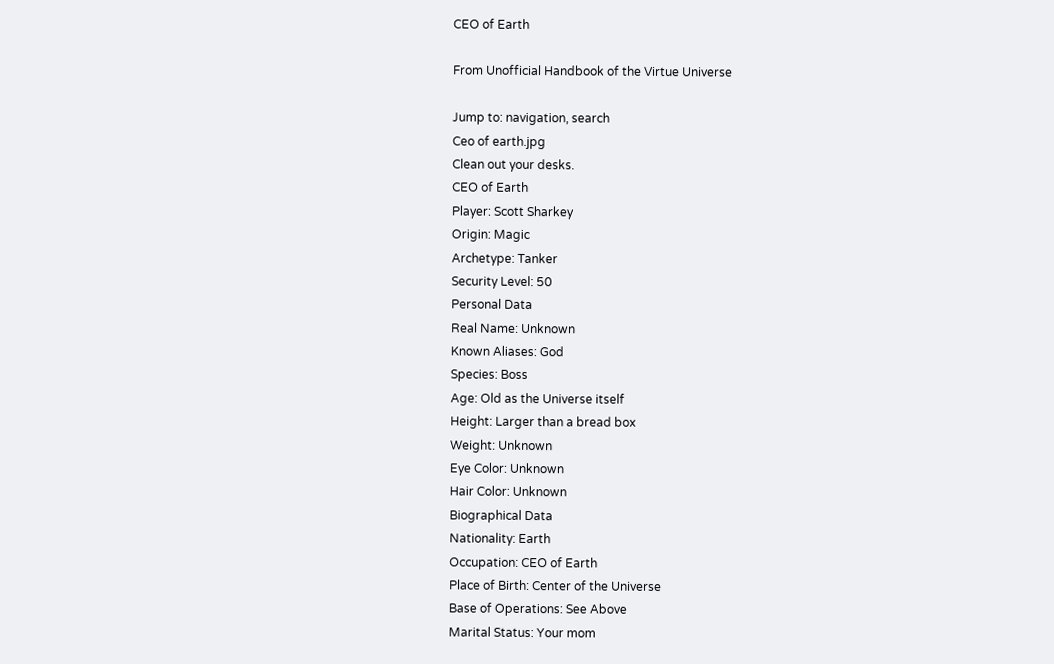CEO of Earth

From Unofficial Handbook of the Virtue Universe

Jump to: navigation, search
Ceo of earth.jpg
Clean out your desks.
CEO of Earth
Player: Scott Sharkey
Origin: Magic
Archetype: Tanker
Security Level: 50
Personal Data
Real Name: Unknown
Known Aliases: God
Species: Boss
Age: Old as the Universe itself
Height: Larger than a bread box
Weight: Unknown
Eye Color: Unknown
Hair Color: Unknown
Biographical Data
Nationality: Earth
Occupation: CEO of Earth
Place of Birth: Center of the Universe
Base of Operations: See Above
Marital Status: Your mom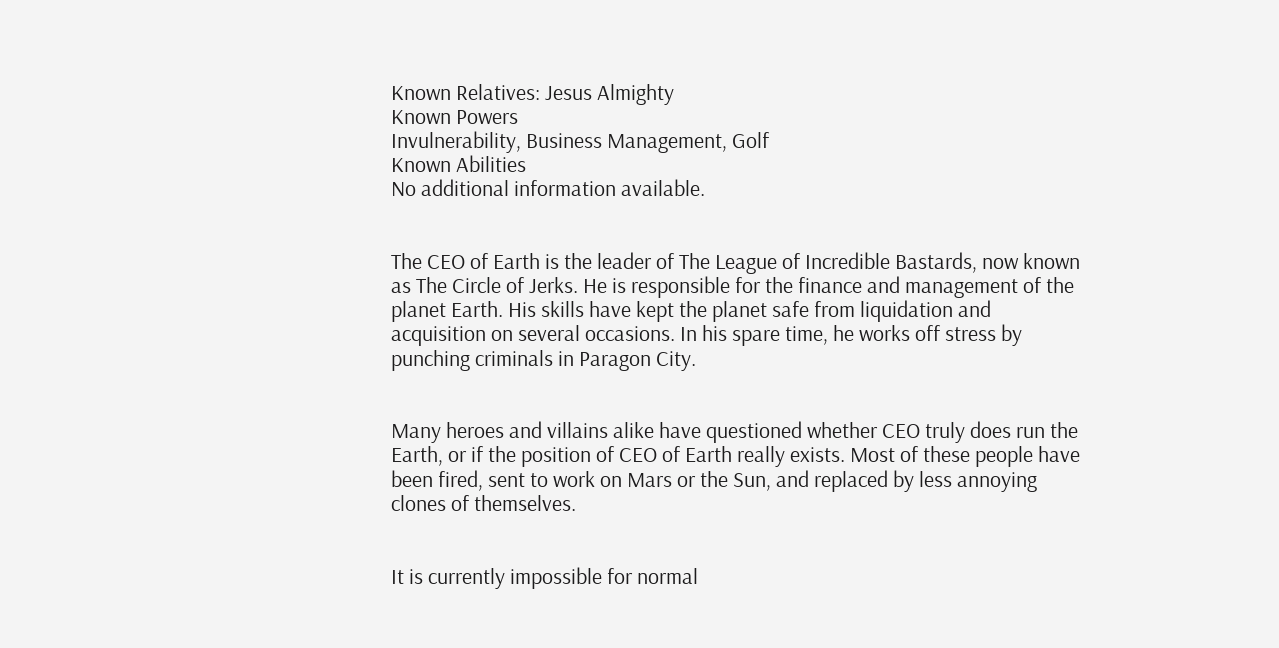Known Relatives: Jesus Almighty
Known Powers
Invulnerability, Business Management, Golf
Known Abilities
No additional information available.


The CEO of Earth is the leader of The League of Incredible Bastards, now known as The Circle of Jerks. He is responsible for the finance and management of the planet Earth. His skills have kept the planet safe from liquidation and acquisition on several occasions. In his spare time, he works off stress by punching criminals in Paragon City.


Many heroes and villains alike have questioned whether CEO truly does run the Earth, or if the position of CEO of Earth really exists. Most of these people have been fired, sent to work on Mars or the Sun, and replaced by less annoying clones of themselves.


It is currently impossible for normal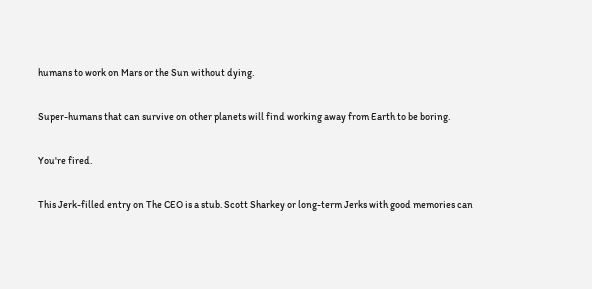humans to work on Mars or the Sun without dying.

Super-humans that can survive on other planets will find working away from Earth to be boring.

You're fired.

This Jerk-filled entry on The CEO is a stub. Scott Sharkey or long-term Jerks with good memories can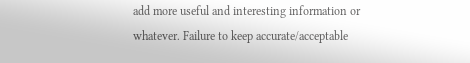add more useful and interesting information or whatever. Failure to keep accurate/acceptable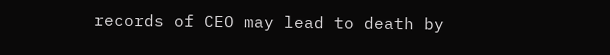records of CEO may lead to death by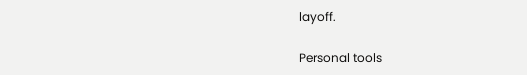layoff.

Personal tools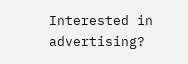Interested in advertising?